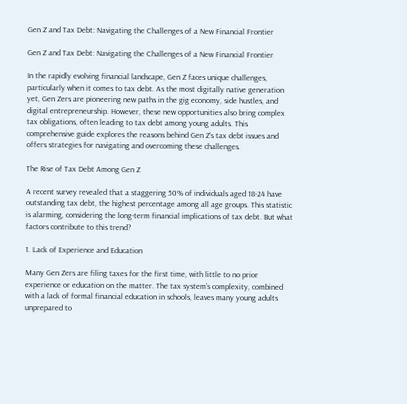Gen Z and Tax Debt: Navigating the Challenges of a New Financial Frontier

Gen Z and Tax Debt: Navigating the Challenges of a New Financial Frontier

In the rapidly evolving financial landscape, Gen Z faces unique challenges, particularly when it comes to tax debt. As the most digitally native generation yet, Gen Zers are pioneering new paths in the gig economy, side hustles, and digital entrepreneurship. However, these new opportunities also bring complex tax obligations, often leading to tax debt among young adults. This comprehensive guide explores the reasons behind Gen Z’s tax debt issues and offers strategies for navigating and overcoming these challenges.

The Rise of Tax Debt Among Gen Z

A recent survey revealed that a staggering 50% of individuals aged 18-24 have outstanding tax debt, the highest percentage among all age groups. This statistic is alarming, considering the long-term financial implications of tax debt. But what factors contribute to this trend?

1. Lack of Experience and Education

Many Gen Zers are filing taxes for the first time, with little to no prior experience or education on the matter. The tax system’s complexity, combined with a lack of formal financial education in schools, leaves many young adults unprepared to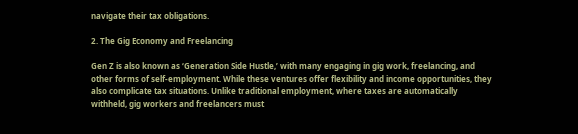navigate their tax obligations.

2. The Gig Economy and Freelancing

Gen Z is also known as ‘Generation Side Hustle,’ with many engaging in gig work, freelancing, and other forms of self-employment. While these ventures offer flexibility and income opportunities, they also complicate tax situations. Unlike traditional employment, where taxes are automatically withheld, gig workers and freelancers must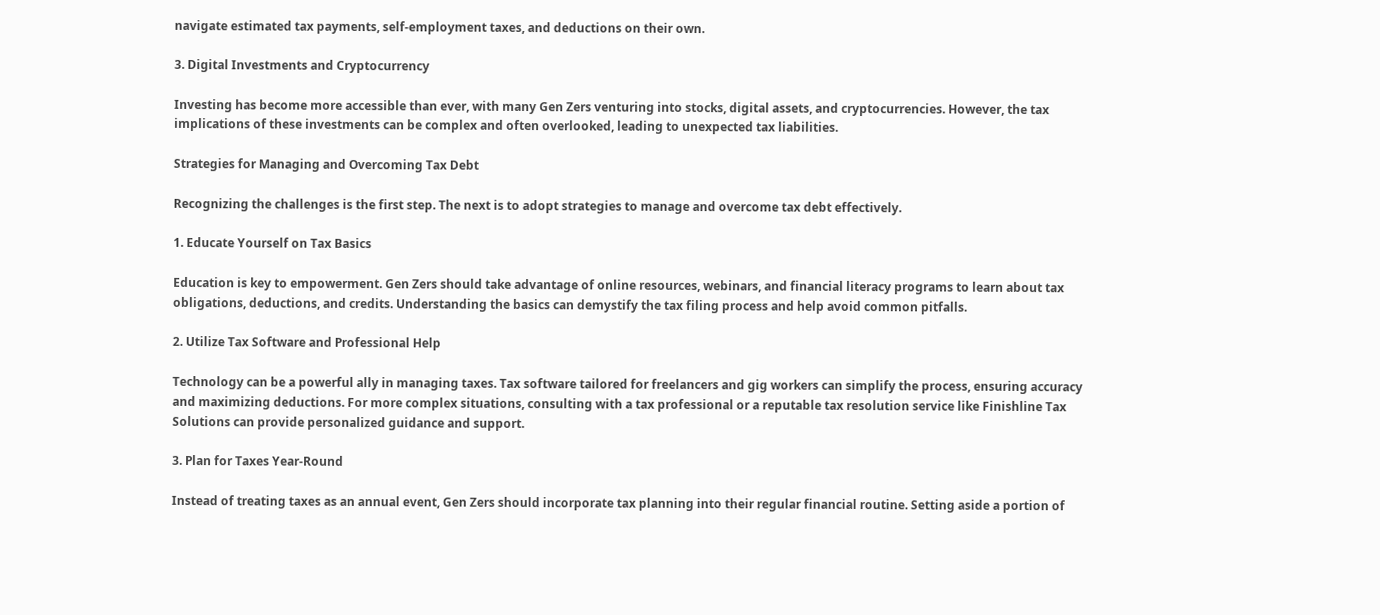navigate estimated tax payments, self-employment taxes, and deductions on their own.

3. Digital Investments and Cryptocurrency

Investing has become more accessible than ever, with many Gen Zers venturing into stocks, digital assets, and cryptocurrencies. However, the tax implications of these investments can be complex and often overlooked, leading to unexpected tax liabilities.

Strategies for Managing and Overcoming Tax Debt

Recognizing the challenges is the first step. The next is to adopt strategies to manage and overcome tax debt effectively.

1. Educate Yourself on Tax Basics

Education is key to empowerment. Gen Zers should take advantage of online resources, webinars, and financial literacy programs to learn about tax obligations, deductions, and credits. Understanding the basics can demystify the tax filing process and help avoid common pitfalls.

2. Utilize Tax Software and Professional Help

Technology can be a powerful ally in managing taxes. Tax software tailored for freelancers and gig workers can simplify the process, ensuring accuracy and maximizing deductions. For more complex situations, consulting with a tax professional or a reputable tax resolution service like Finishline Tax Solutions can provide personalized guidance and support.

3. Plan for Taxes Year-Round

Instead of treating taxes as an annual event, Gen Zers should incorporate tax planning into their regular financial routine. Setting aside a portion of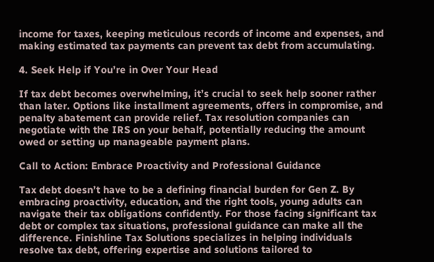income for taxes, keeping meticulous records of income and expenses, and making estimated tax payments can prevent tax debt from accumulating.

4. Seek Help if You’re in Over Your Head

If tax debt becomes overwhelming, it’s crucial to seek help sooner rather than later. Options like installment agreements, offers in compromise, and penalty abatement can provide relief. Tax resolution companies can negotiate with the IRS on your behalf, potentially reducing the amount owed or setting up manageable payment plans.

Call to Action: Embrace Proactivity and Professional Guidance

Tax debt doesn’t have to be a defining financial burden for Gen Z. By embracing proactivity, education, and the right tools, young adults can navigate their tax obligations confidently. For those facing significant tax debt or complex tax situations, professional guidance can make all the difference. Finishline Tax Solutions specializes in helping individuals resolve tax debt, offering expertise and solutions tailored to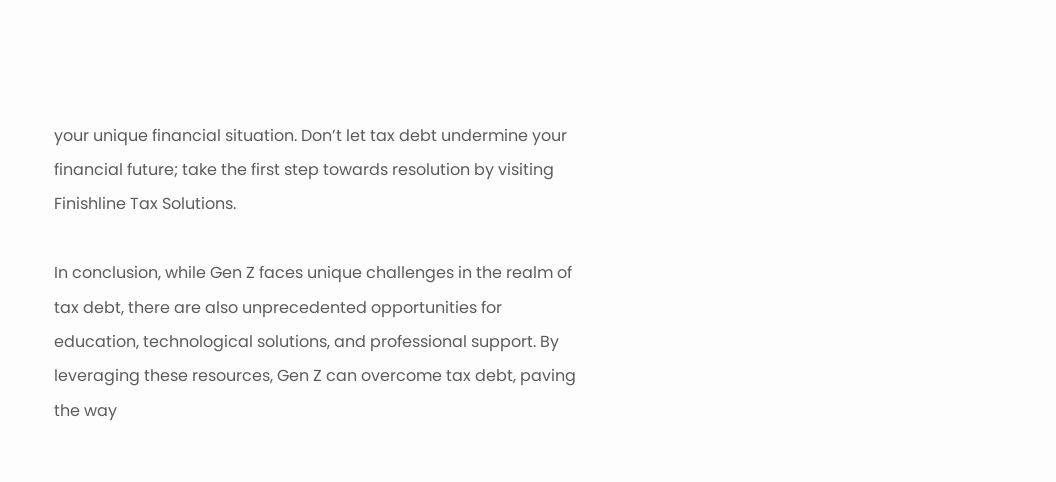your unique financial situation. Don’t let tax debt undermine your financial future; take the first step towards resolution by visiting Finishline Tax Solutions.

In conclusion, while Gen Z faces unique challenges in the realm of tax debt, there are also unprecedented opportunities for education, technological solutions, and professional support. By leveraging these resources, Gen Z can overcome tax debt, paving the way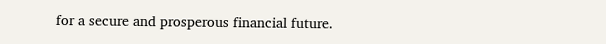for a secure and prosperous financial future.